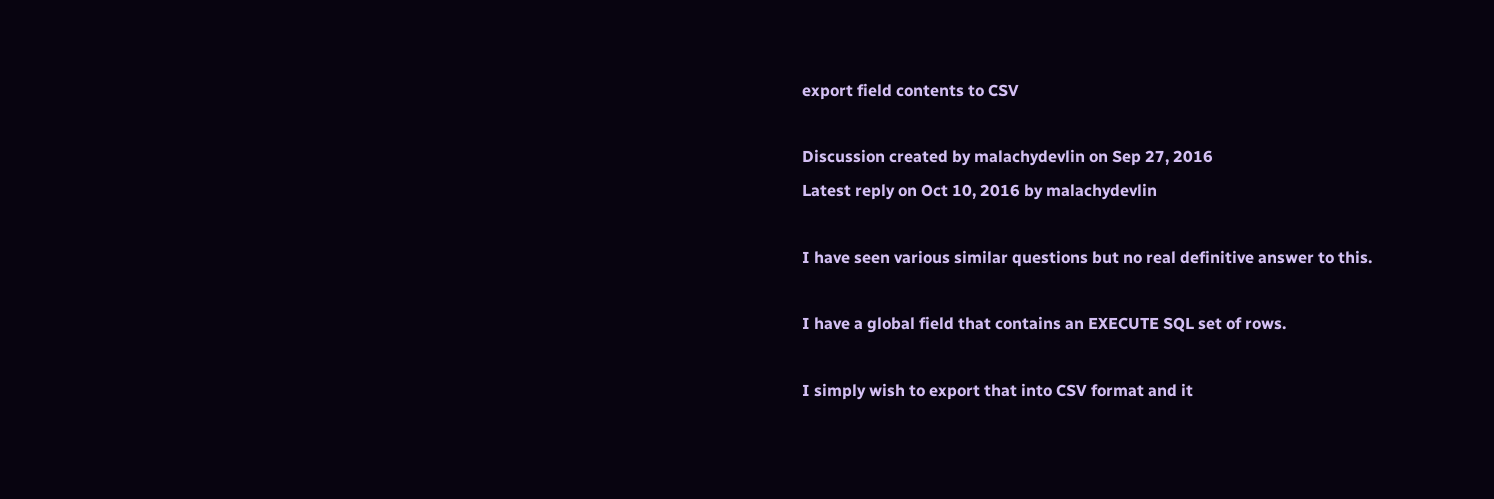export field contents to CSV

Discussion created by malachydevlin on Sep 27, 2016
Latest reply on Oct 10, 2016 by malachydevlin

I have seen various similar questions but no real definitive answer to this.

I have a global field that contains an EXECUTE SQL set of rows.

I simply wish to export that into CSV format and it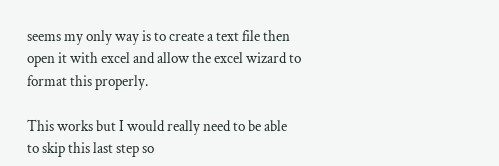seems my only way is to create a text file then open it with excel and allow the excel wizard to format this properly.

This works but I would really need to be able to skip this last step so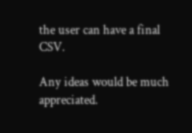the user can have a final CSV.

Any ideas would be much appreciated.